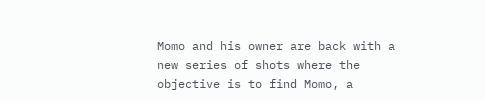Momo and his owner are back with a new series of shots where the objective is to find Momo, a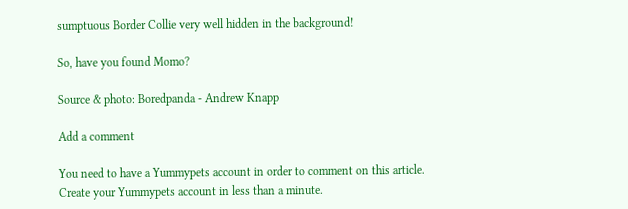sumptuous Border Collie very well hidden in the background!

So, have you found Momo?

Source & photo: Boredpanda - Andrew Knapp

Add a comment

You need to have a Yummypets account in order to comment on this article.
Create your Yummypets account in less than a minute.